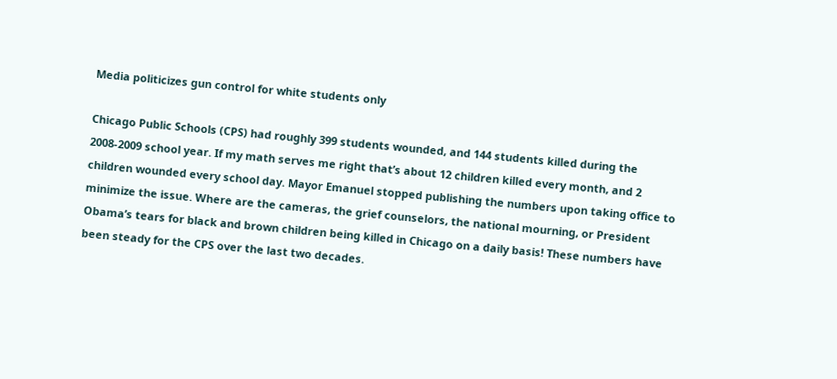Media politicizes gun control for white students only

Chicago Public Schools (CPS) had roughly 399 students wounded, and 144 students killed during the 2008-2009 school year. If my math serves me right that’s about 12 children killed every month, and 2 children wounded every school day. Mayor Emanuel stopped publishing the numbers upon taking office to minimize the issue. Where are the cameras, the grief counselors, the national mourning, or President Obama’s tears for black and brown children being killed in Chicago on a daily basis! These numbers have been steady for the CPS over the last two decades.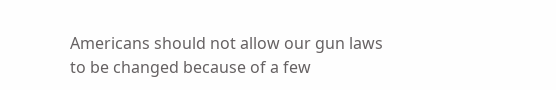Americans should not allow our gun laws to be changed because of a few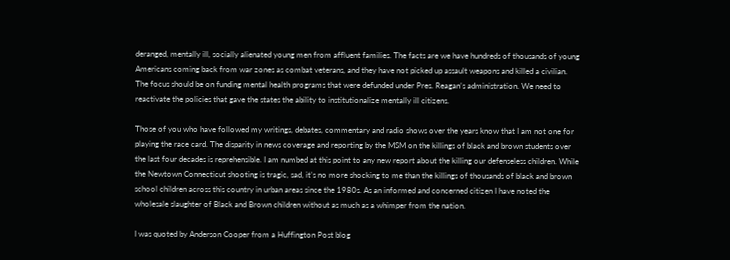deranged, mentally ill, socially alienated young men from affluent families. The facts are we have hundreds of thousands of young Americans coming back from war zones as combat veterans, and they have not picked up assault weapons and killed a civilian. The focus should be on funding mental health programs that were defunded under Pres. Reagan’s administration. We need to reactivate the policies that gave the states the ability to institutionalize mentally ill citizens.

Those of you who have followed my writings, debates, commentary and radio shows over the years know that I am not one for playing the race card. The disparity in news coverage and reporting by the MSM on the killings of black and brown students over the last four decades is reprehensible. I am numbed at this point to any new report about the killing our defenseless children. While the Newtown Connecticut shooting is tragic, sad, it’s no more shocking to me than the killings of thousands of black and brown school children across this country in urban areas since the 1980s. As an informed and concerned citizen I have noted the wholesale slaughter of Black and Brown children without as much as a whimper from the nation.

I was quoted by Anderson Cooper from a Huffington Post blog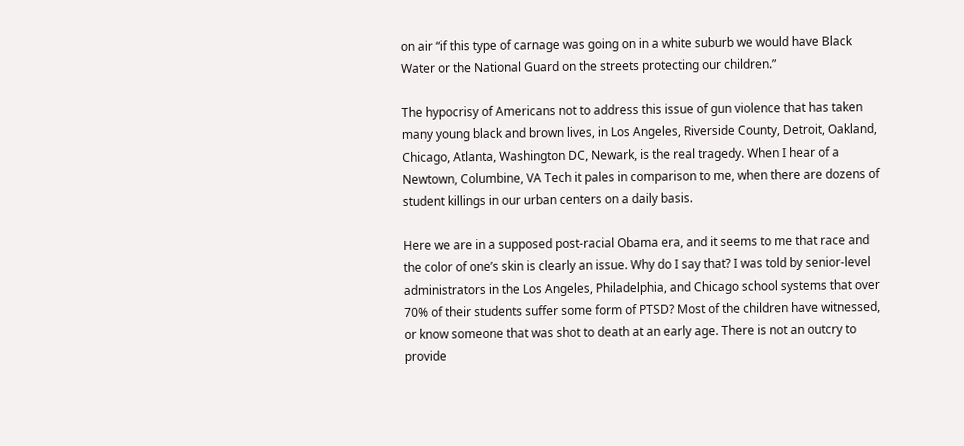on air “if this type of carnage was going on in a white suburb we would have Black Water or the National Guard on the streets protecting our children.”

The hypocrisy of Americans not to address this issue of gun violence that has taken many young black and brown lives, in Los Angeles, Riverside County, Detroit, Oakland, Chicago, Atlanta, Washington DC, Newark, is the real tragedy. When I hear of a Newtown, Columbine, VA Tech it pales in comparison to me, when there are dozens of student killings in our urban centers on a daily basis.

Here we are in a supposed post-racial Obama era, and it seems to me that race and the color of one’s skin is clearly an issue. Why do I say that? I was told by senior-level administrators in the Los Angeles, Philadelphia, and Chicago school systems that over 70% of their students suffer some form of PTSD? Most of the children have witnessed, or know someone that was shot to death at an early age. There is not an outcry to provide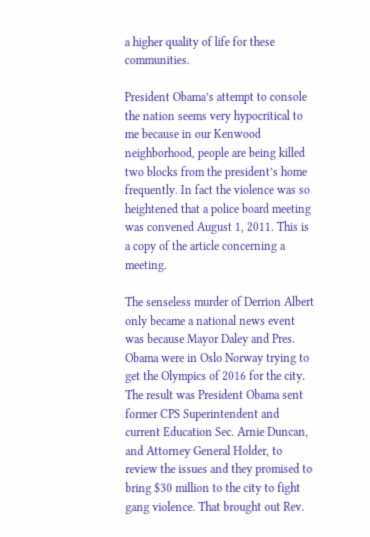a higher quality of life for these communities.

President Obama’s attempt to console the nation seems very hypocritical to me because in our Kenwood neighborhood, people are being killed two blocks from the president’s home frequently. In fact the violence was so heightened that a police board meeting was convened August 1, 2011. This is a copy of the article concerning a meeting.

The senseless murder of Derrion Albert only became a national news event was because Mayor Daley and Pres. Obama were in Oslo Norway trying to get the Olympics of 2016 for the city. The result was President Obama sent former CPS Superintendent and current Education Sec. Arnie Duncan, and Attorney General Holder, to review the issues and they promised to bring $30 million to the city to fight gang violence. That brought out Rev.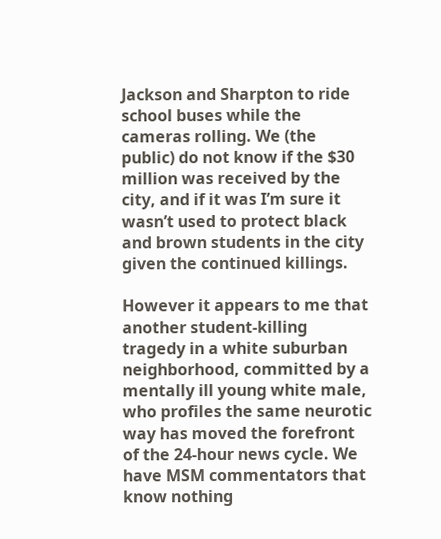Jackson and Sharpton to ride school buses while the cameras rolling. We (the public) do not know if the $30 million was received by the city, and if it was I’m sure it wasn’t used to protect black and brown students in the city given the continued killings.

However it appears to me that another student-killing tragedy in a white suburban neighborhood, committed by a mentally ill young white male, who profiles the same neurotic way has moved the forefront of the 24-hour news cycle. We have MSM commentators that know nothing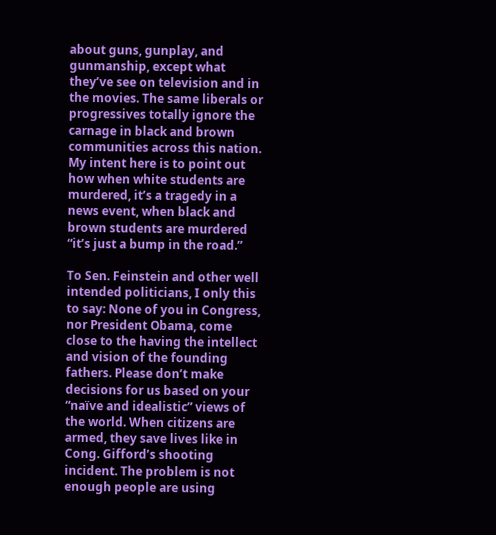about guns, gunplay, and gunmanship, except what they’ve see on television and in the movies. The same liberals or progressives totally ignore the carnage in black and brown communities across this nation. My intent here is to point out how when white students are murdered, it’s a tragedy in a news event, when black and brown students are murdered “it’s just a bump in the road.”

To Sen. Feinstein and other well intended politicians, I only this to say: None of you in Congress, nor President Obama, come close to the having the intellect and vision of the founding fathers. Please don’t make decisions for us based on your “naïve and idealistic” views of the world. When citizens are armed, they save lives like in Cong. Gifford’s shooting incident. The problem is not enough people are using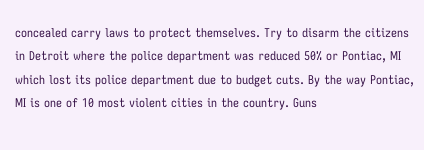concealed carry laws to protect themselves. Try to disarm the citizens in Detroit where the police department was reduced 50% or Pontiac, MI which lost its police department due to budget cuts. By the way Pontiac, MI is one of 10 most violent cities in the country. Guns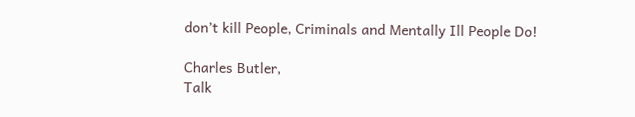don’t kill People, Criminals and Mentally Ill People Do!

Charles Butler,
Talk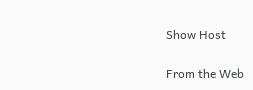Show Host


From the Web